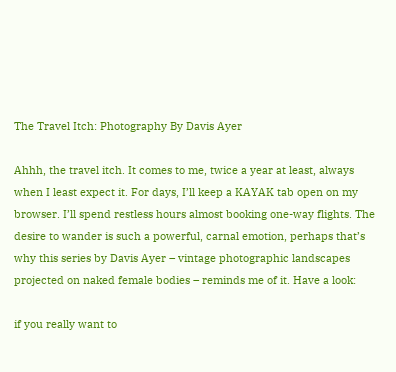The Travel Itch: Photography By Davis Ayer

Ahhh, the travel itch. It comes to me, twice a year at least, always when I least expect it. For days, I’ll keep a KAYAK tab open on my browser. I’ll spend restless hours almost booking one-way flights. The desire to wander is such a powerful, carnal emotion, perhaps that’s why this series by Davis Ayer – vintage photographic landscapes projected on naked female bodies – reminds me of it. Have a look:

if you really want to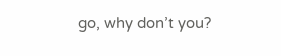go, why don’t you?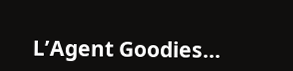L’Agent Goodies…